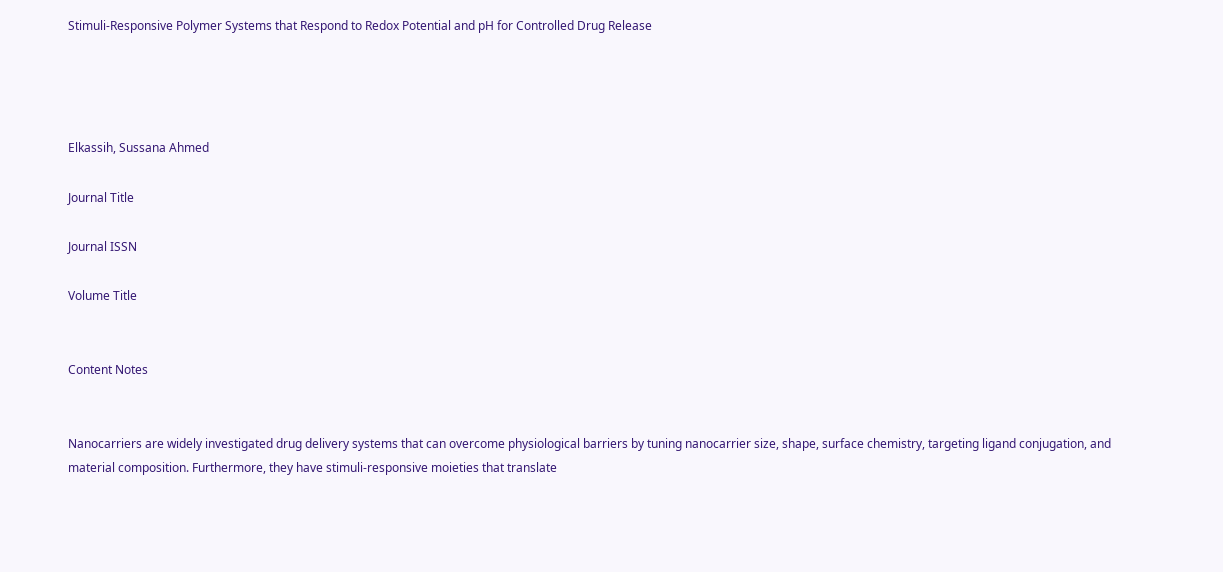Stimuli-Responsive Polymer Systems that Respond to Redox Potential and pH for Controlled Drug Release




Elkassih, Sussana Ahmed

Journal Title

Journal ISSN

Volume Title


Content Notes


Nanocarriers are widely investigated drug delivery systems that can overcome physiological barriers by tuning nanocarrier size, shape, surface chemistry, targeting ligand conjugation, and material composition. Furthermore, they have stimuli-responsive moieties that translate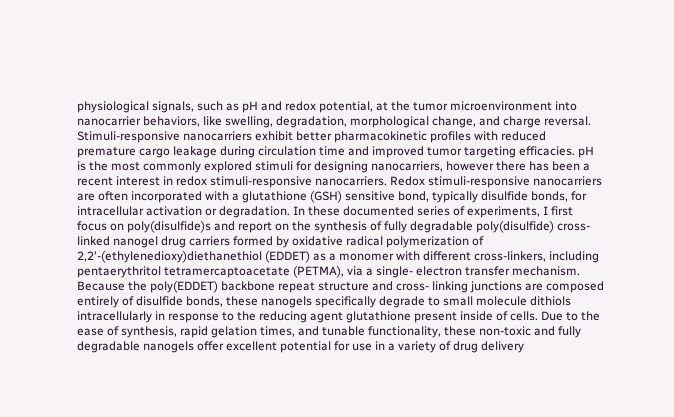physiological signals, such as pH and redox potential, at the tumor microenvironment into nanocarrier behaviors, like swelling, degradation, morphological change, and charge reversal. Stimuli-responsive nanocarriers exhibit better pharmacokinetic profiles with reduced premature cargo leakage during circulation time and improved tumor targeting efficacies. pH is the most commonly explored stimuli for designing nanocarriers, however there has been a recent interest in redox stimuli-responsive nanocarriers. Redox stimuli-responsive nanocarriers are often incorporated with a glutathione (GSH) sensitive bond, typically disulfide bonds, for intracellular activation or degradation. In these documented series of experiments, I first focus on poly(disulfide)s and report on the synthesis of fully degradable poly(disulfide) cross-linked nanogel drug carriers formed by oxidative radical polymerization of 2,2'-(ethylenedioxy)diethanethiol (EDDET) as a monomer with different cross-linkers, including pentaerythritol tetramercaptoacetate (PETMA), via a single- electron transfer mechanism. Because the poly(EDDET) backbone repeat structure and cross- linking junctions are composed entirely of disulfide bonds, these nanogels specifically degrade to small molecule dithiols intracellularly in response to the reducing agent glutathione present inside of cells. Due to the ease of synthesis, rapid gelation times, and tunable functionality, these non-toxic and fully degradable nanogels offer excellent potential for use in a variety of drug delivery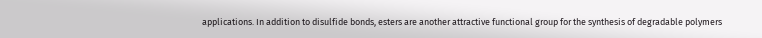applications. In addition to disulfide bonds, esters are another attractive functional group for the synthesis of degradable polymers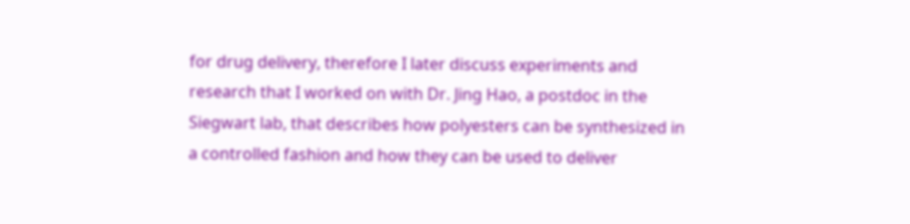for drug delivery, therefore I later discuss experiments and research that I worked on with Dr. Jing Hao, a postdoc in the Siegwart lab, that describes how polyesters can be synthesized in a controlled fashion and how they can be used to deliver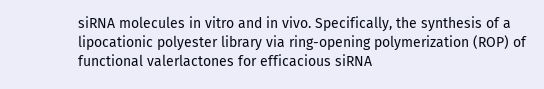siRNA molecules in vitro and in vivo. Specifically, the synthesis of a lipocationic polyester library via ring-opening polymerization (ROP) of functional valerlactones for efficacious siRNA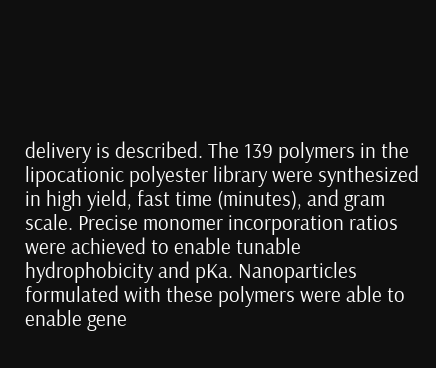delivery is described. The 139 polymers in the lipocationic polyester library were synthesized in high yield, fast time (minutes), and gram scale. Precise monomer incorporation ratios were achieved to enable tunable hydrophobicity and pKa. Nanoparticles formulated with these polymers were able to enable gene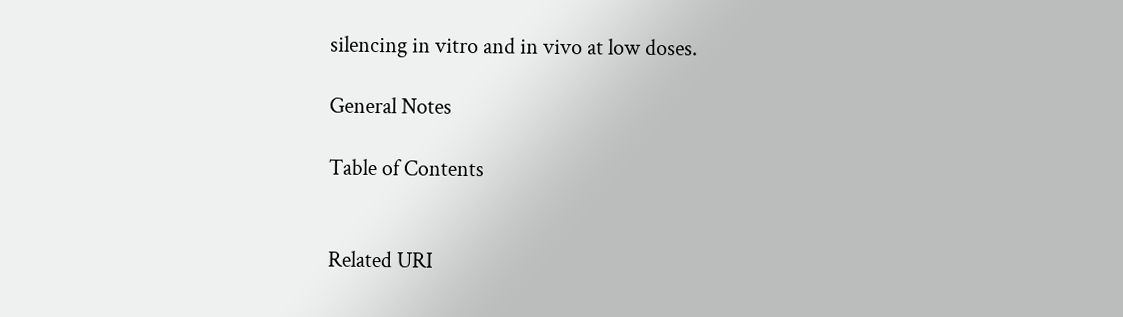silencing in vitro and in vivo at low doses.

General Notes

Table of Contents


Related URI